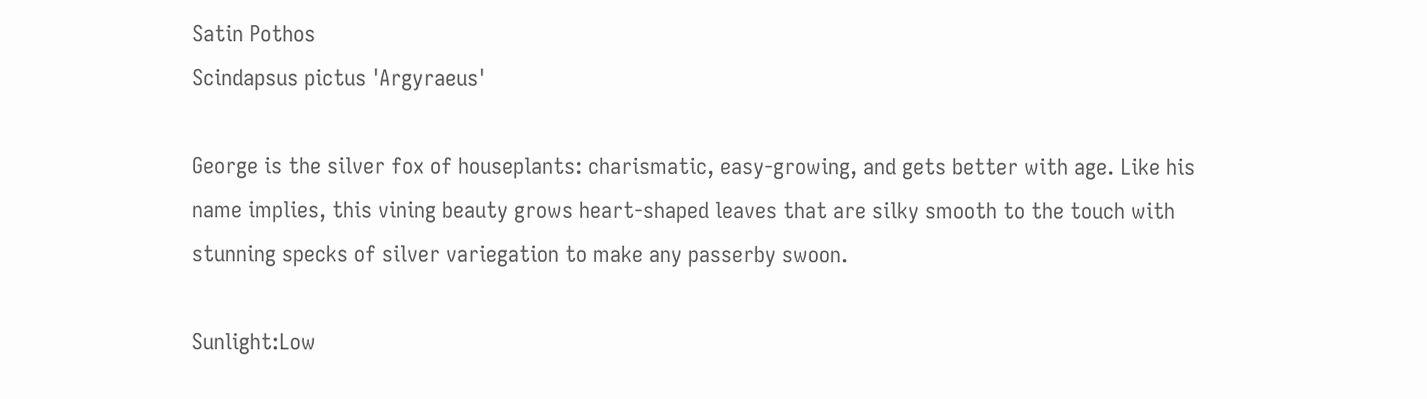Satin Pothos
Scindapsus pictus 'Argyraeus'

George is the silver fox of houseplants: charismatic, easy-growing, and gets better with age. Like his name implies, this vining beauty grows heart-shaped leaves that are silky smooth to the touch with stunning specks of silver variegation to make any passerby swoon.

Sunlight:Low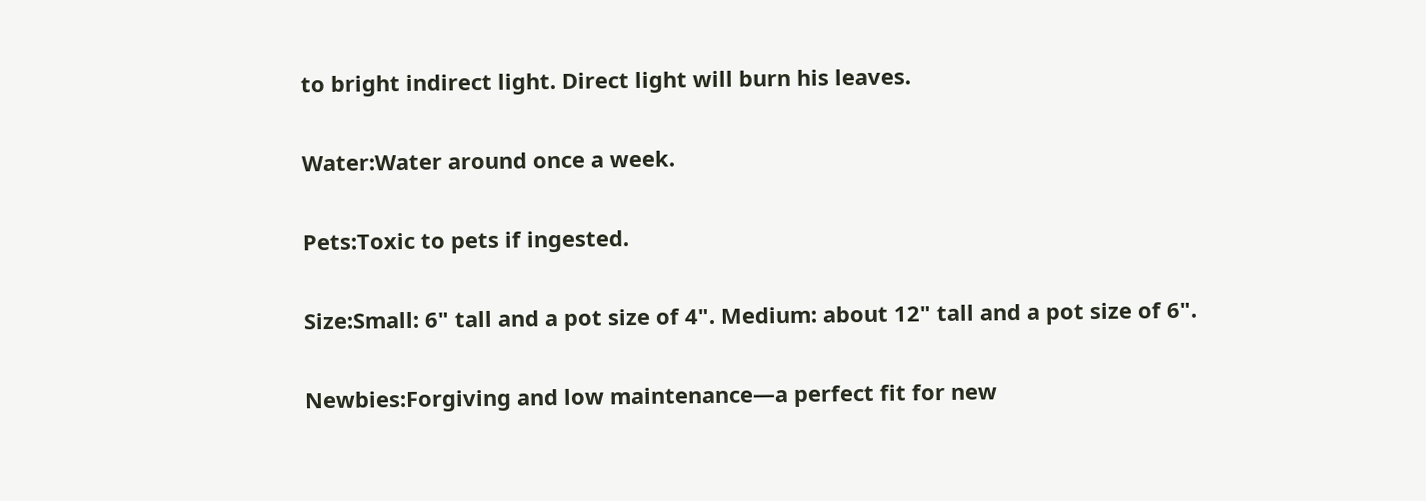to bright indirect light. Direct light will burn his leaves.

Water:Water around once a week.

Pets:Toxic to pets if ingested.

Size:Small: 6" tall and a pot size of 4". Medium: about 12" tall and a pot size of 6".

Newbies:Forgiving and low maintenance—a perfect fit for new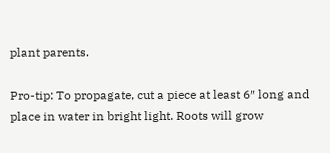plant parents.

Pro-tip: To propagate, cut a piece at least 6″ long and place in water in bright light. Roots will grow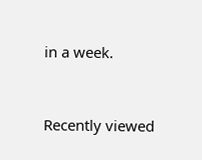in a week.


Recently viewed